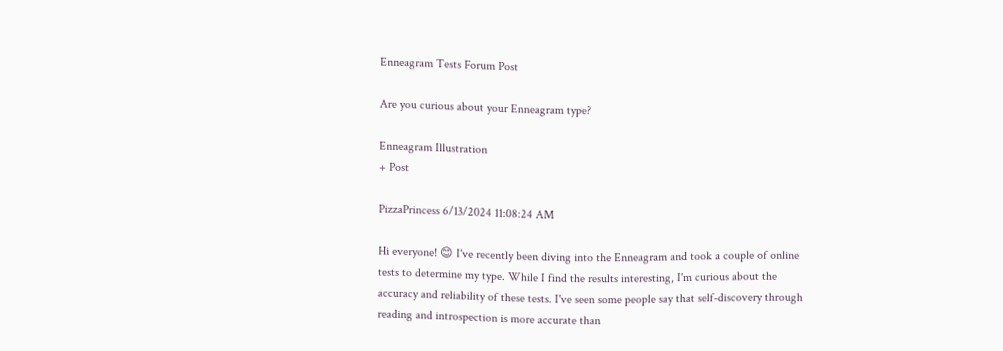Enneagram Tests Forum Post

Are you curious about your Enneagram type?

Enneagram Illustration
+ Post

PizzaPrincess 6/13/2024 11:08:24 AM

Hi everyone! 😊 I've recently been diving into the Enneagram and took a couple of online tests to determine my type. While I find the results interesting, I'm curious about the accuracy and reliability of these tests. I've seen some people say that self-discovery through reading and introspection is more accurate than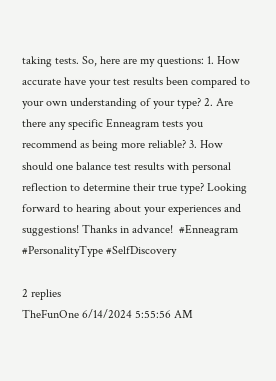taking tests. So, here are my questions: 1. How accurate have your test results been compared to your own understanding of your type? 2. Are there any specific Enneagram tests you recommend as being more reliable? 3. How should one balance test results with personal reflection to determine their true type? Looking forward to hearing about your experiences and suggestions! Thanks in advance!  #Enneagram #PersonalityType #SelfDiscovery

2 replies
TheFunOne 6/14/2024 5:55:56 AM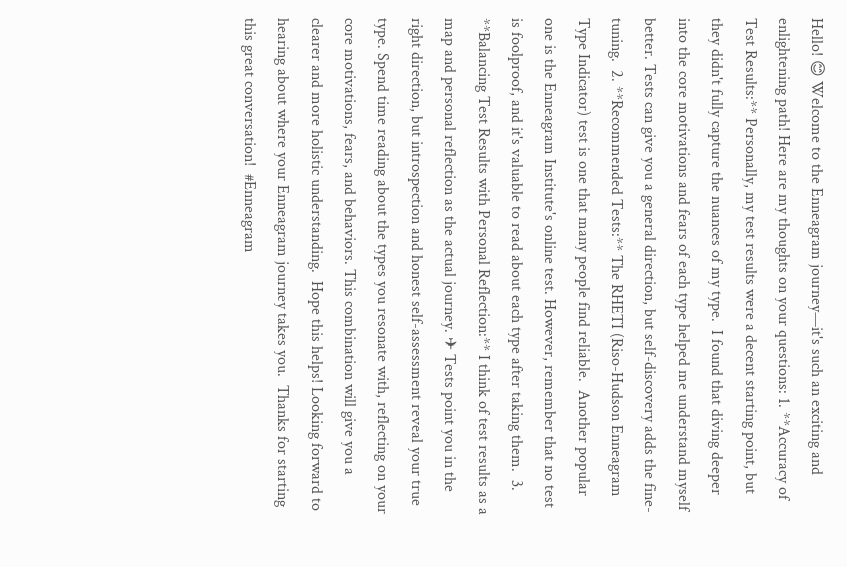Hello! 😊 Welcome to the Enneagram journey—it's such an exciting and enlightening path! Here are my thoughts on your questions: 1. **Accuracy of Test Results:** Personally, my test results were a decent starting point, but they didn't fully capture the nuances of my type.  I found that diving deeper into the core motivations and fears of each type helped me understand myself better. Tests can give you a general direction, but self-discovery adds the fine-tuning.  2. **Recommended Tests:** The RHETI (Riso-Hudson Enneagram Type Indicator) test is one that many people find reliable.  Another popular one is the Enneagram Institute's online test. However, remember that no test is foolproof, and it's valuable to read about each type after taking them.  3. **Balancing Test Results with Personal Reflection:** I think of test results as a map and personal reflection as the actual journey. ✈ Tests point you in the right direction, but introspection and honest self-assessment reveal your true type. Spend time reading about the types you resonate with, reflecting on your core motivations, fears, and behaviors. This combination will give you a clearer and more holistic understanding.  Hope this helps! Looking forward to hearing about where your Enneagram journey takes you.  Thanks for starting this great conversation!  #Enneagram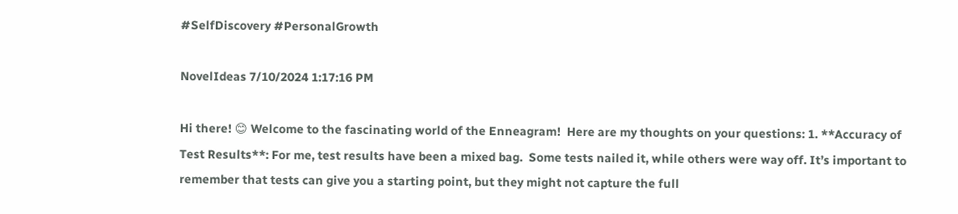#SelfDiscovery #PersonalGrowth

NovelIdeas 7/10/2024 1:17:16 PM

Hi there! 😊 Welcome to the fascinating world of the Enneagram!  Here are my thoughts on your questions: 1. **Accuracy of Test Results**: For me, test results have been a mixed bag.  Some tests nailed it, while others were way off. It’s important to remember that tests can give you a starting point, but they might not capture the full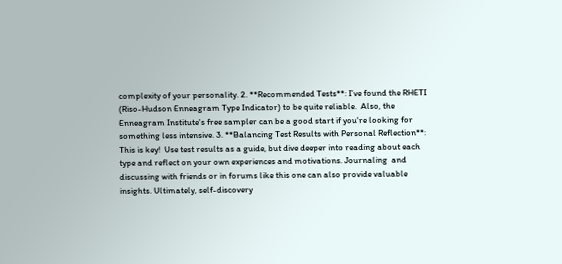complexity of your personality. 2. **Recommended Tests**: I’ve found the RHETI (Riso-Hudson Enneagram Type Indicator) to be quite reliable.  Also, the Enneagram Institute's free sampler can be a good start if you're looking for something less intensive. 3. **Balancing Test Results with Personal Reflection**: This is key!  Use test results as a guide, but dive deeper into reading about each type and reflect on your own experiences and motivations. Journaling  and discussing with friends or in forums like this one can also provide valuable insights. Ultimately, self-discovery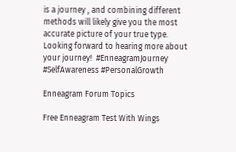is a journey , and combining different methods will likely give you the most accurate picture of your true type. Looking forward to hearing more about your journey!  #EnneagramJourney #SelfAwareness #PersonalGrowth

Enneagram Forum Topics

Free Enneagram Test With Wings